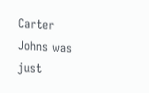Carter Johns was just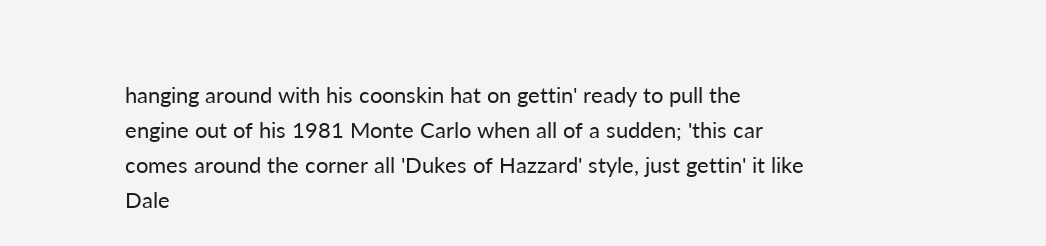hanging around with his coonskin hat on gettin' ready to pull the engine out of his 1981 Monte Carlo when all of a sudden; 'this car comes around the corner all 'Dukes of Hazzard' style, just gettin' it like Dale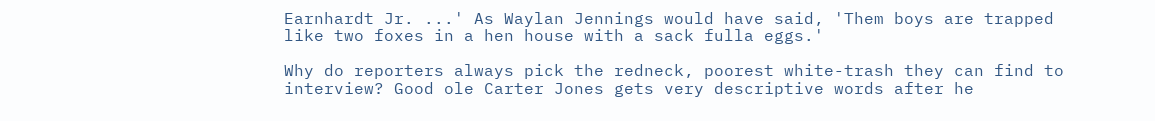Earnhardt Jr. ...' As Waylan Jennings would have said, 'Them boys are trapped like two foxes in a hen house with a sack fulla eggs.'

Why do reporters always pick the redneck, poorest white-trash they can find to interview? Good ole Carter Jones gets very descriptive words after he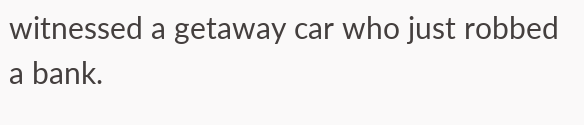witnessed a getaway car who just robbed a bank.